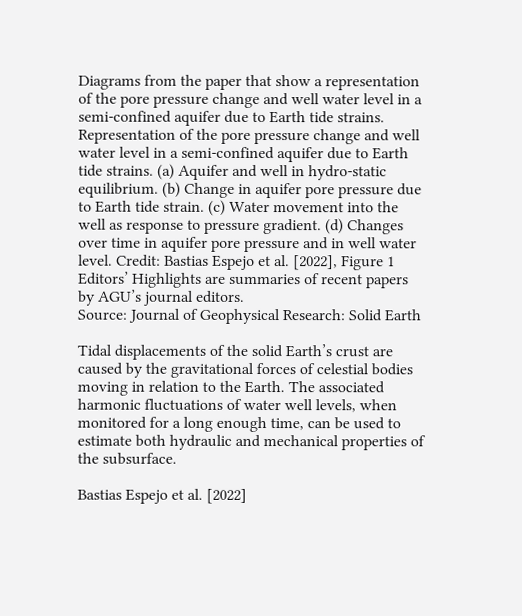Diagrams from the paper that show a representation of the pore pressure change and well water level in a semi-confined aquifer due to Earth tide strains.
Representation of the pore pressure change and well water level in a semi-confined aquifer due to Earth tide strains. (a) Aquifer and well in hydro-static equilibrium. (b) Change in aquifer pore pressure due to Earth tide strain. (c) Water movement into the well as response to pressure gradient. (d) Changes over time in aquifer pore pressure and in well water level. Credit: Bastias Espejo et al. [2022], Figure 1
Editors’ Highlights are summaries of recent papers by AGU’s journal editors.
Source: Journal of Geophysical Research: Solid Earth

Tidal displacements of the solid Earth’s crust are caused by the gravitational forces of celestial bodies moving in relation to the Earth. The associated harmonic fluctuations of water well levels, when monitored for a long enough time, can be used to estimate both hydraulic and mechanical properties of the subsurface.

Bastias Espejo et al. [2022]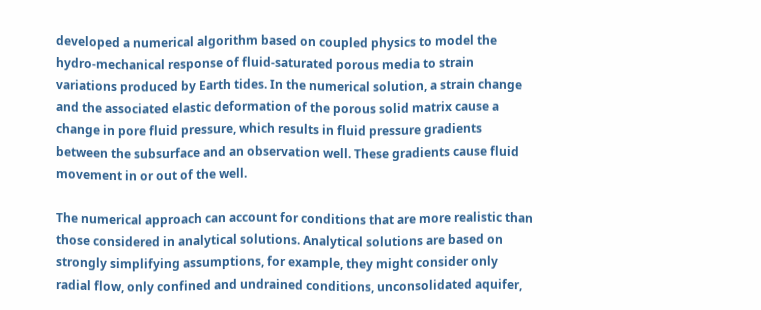developed a numerical algorithm based on coupled physics to model the hydro-mechanical response of fluid-saturated porous media to strain variations produced by Earth tides. In the numerical solution, a strain change and the associated elastic deformation of the porous solid matrix cause a change in pore fluid pressure, which results in fluid pressure gradients between the subsurface and an observation well. These gradients cause fluid movement in or out of the well.

The numerical approach can account for conditions that are more realistic than those considered in analytical solutions. Analytical solutions are based on strongly simplifying assumptions, for example, they might consider only radial flow, only confined and undrained conditions, unconsolidated aquifer,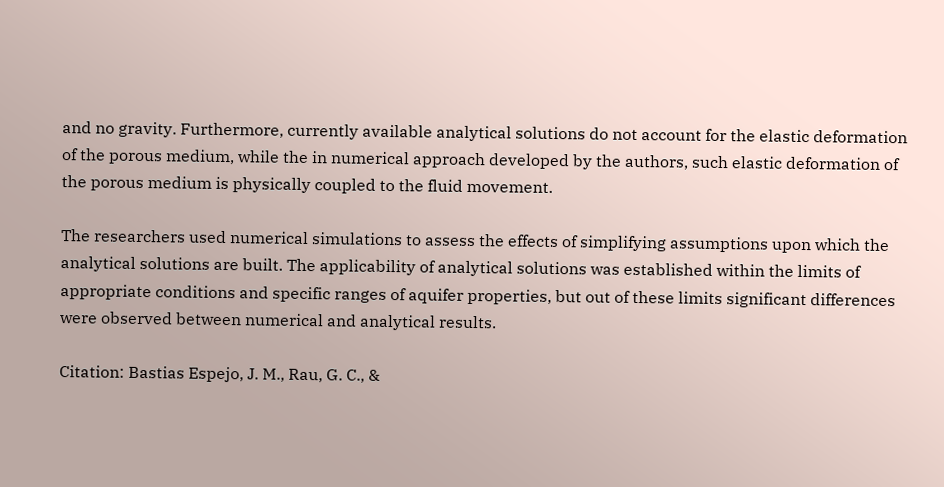and no gravity. Furthermore, currently available analytical solutions do not account for the elastic deformation of the porous medium, while the in numerical approach developed by the authors, such elastic deformation of the porous medium is physically coupled to the fluid movement.

The researchers used numerical simulations to assess the effects of simplifying assumptions upon which the analytical solutions are built. The applicability of analytical solutions was established within the limits of appropriate conditions and specific ranges of aquifer properties, but out of these limits significant differences were observed between numerical and analytical results.

Citation: Bastias Espejo, J. M., Rau, G. C., &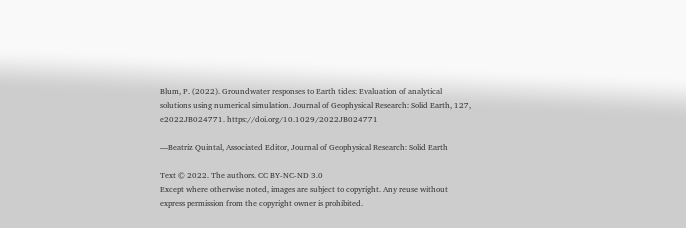Blum, P. (2022). Groundwater responses to Earth tides: Evaluation of analytical solutions using numerical simulation. Journal of Geophysical Research: Solid Earth, 127, e2022JB024771. https://doi.org/10.1029/2022JB024771

—Beatriz Quintal, Associated Editor, Journal of Geophysical Research: Solid Earth

Text © 2022. The authors. CC BY-NC-ND 3.0
Except where otherwise noted, images are subject to copyright. Any reuse without express permission from the copyright owner is prohibited.